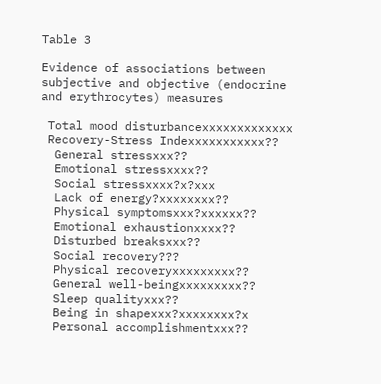Table 3

Evidence of associations between subjective and objective (endocrine and erythrocytes) measures

 Total mood disturbancexxxxxxxxxxxxx
 Recovery-Stress Indexxxxxxxxxxx??
  General stressxxx??
  Emotional stressxxxx??
  Social stressxxxx?x?xxx
  Lack of energy?xxxxxxxx??
  Physical symptomsxxx?xxxxxx??
  Emotional exhaustionxxxx??
  Disturbed breaksxxx??
  Social recovery???
  Physical recoveryxxxxxxxxx??
  General well-beingxxxxxxxxx??
  Sleep qualityxxx??
  Being in shapexxx?xxxxxxxx?x
  Personal accomplishmentxxx??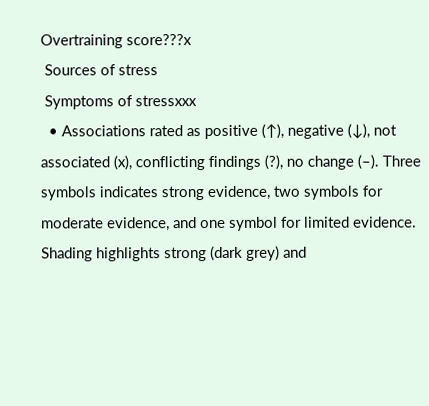Overtraining score???x
 Sources of stress
 Symptoms of stressxxx
  • Associations rated as positive (↑), negative (↓), not associated (x), conflicting findings (?), no change (–). Three symbols indicates strong evidence, two symbols for moderate evidence, and one symbol for limited evidence. Shading highlights strong (dark grey) and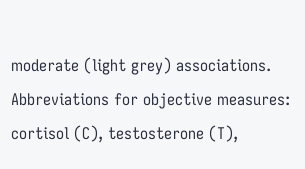moderate (light grey) associations. Abbreviations for objective measures: cortisol (C), testosterone (T),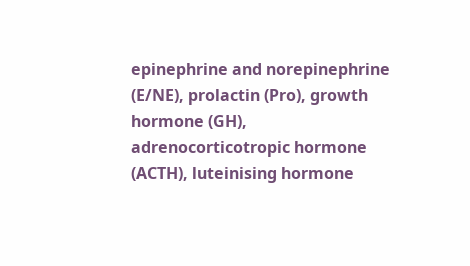epinephrine and norepinephrine (E/NE), prolactin (Pro), growth hormone (GH), adrenocorticotropic hormone (ACTH), luteinising hormone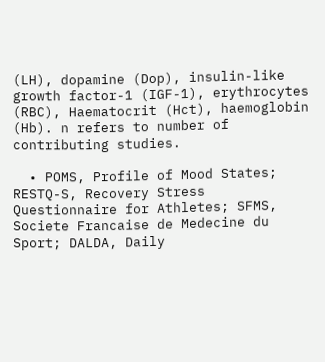(LH), dopamine (Dop), insulin-like growth factor-1 (IGF-1), erythrocytes (RBC), Haematocrit (Hct), haemoglobin (Hb). n refers to number of contributing studies.

  • POMS, Profile of Mood States; RESTQ-S, Recovery Stress Questionnaire for Athletes; SFMS, Societe Francaise de Medecine du Sport; DALDA, Daily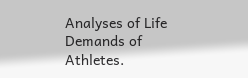Analyses of Life Demands of Athletes.